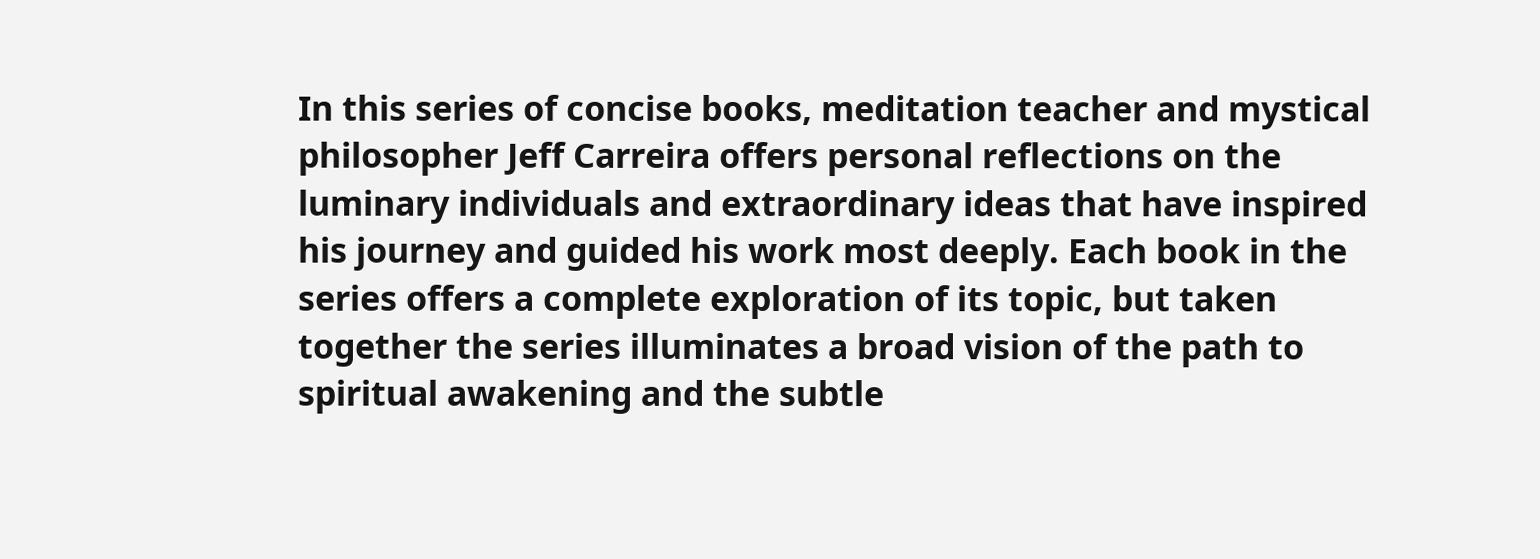In this series of concise books, meditation teacher and mystical philosopher Jeff Carreira offers personal reflections on the luminary individuals and extraordinary ideas that have inspired his journey and guided his work most deeply. Each book in the series offers a complete exploration of its topic, but taken together the series illuminates a broad vision of the path to spiritual awakening and the subtle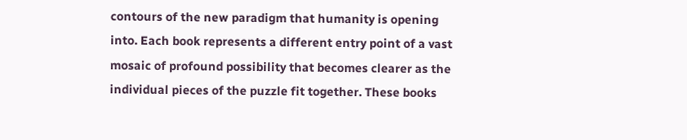contours of the new paradigm that humanity is opening into. Each book represents a different entry point of a vast mosaic of profound possibility that becomes clearer as the individual pieces of the puzzle fit together. These books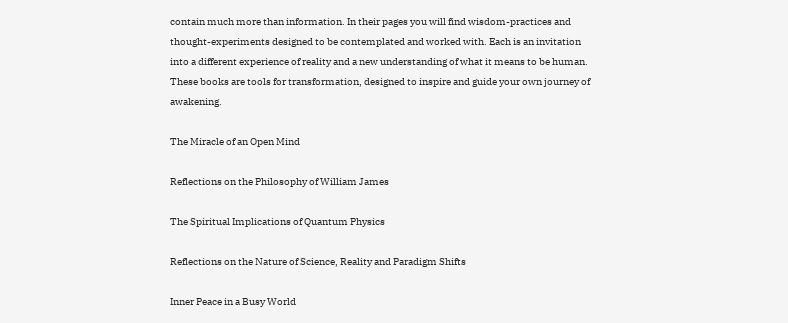contain much more than information. In their pages you will find wisdom-practices and thought-experiments designed to be contemplated and worked with. Each is an invitation into a different experience of reality and a new understanding of what it means to be human. These books are tools for transformation, designed to inspire and guide your own journey of awakening.

The Miracle of an Open Mind

Reflections on the Philosophy of William James

The Spiritual Implications of Quantum Physics

Reflections on the Nature of Science, Reality and Paradigm Shifts

Inner Peace in a Busy World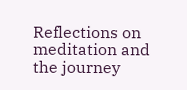Reflections on meditation and the journey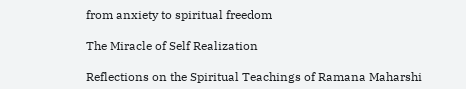from anxiety to spiritual freedom

The Miracle of Self Realization

Reflections on the Spiritual Teachings of Ramana Maharshi